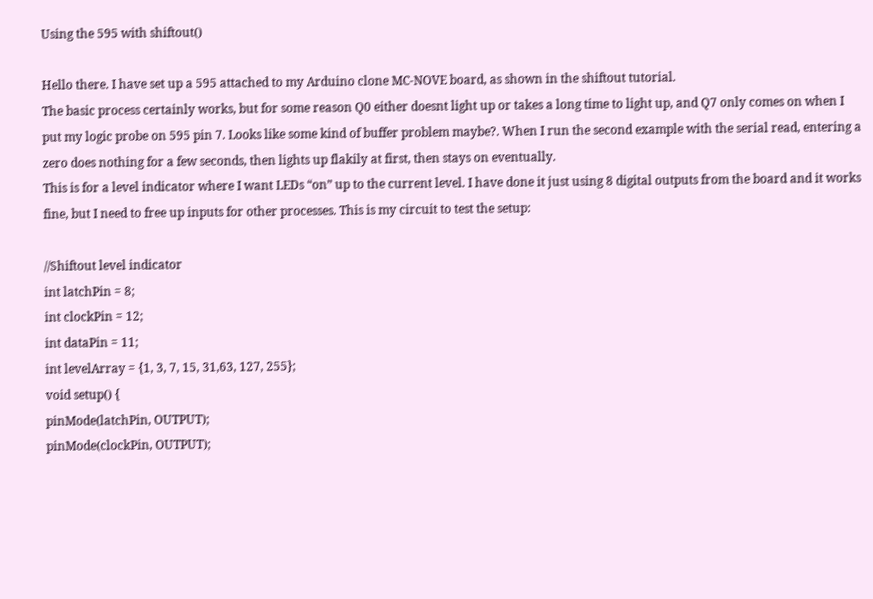Using the 595 with shiftout()

Hello there. I have set up a 595 attached to my Arduino clone MC-NOVE board, as shown in the shiftout tutorial.
The basic process certainly works, but for some reason Q0 either doesnt light up or takes a long time to light up, and Q7 only comes on when I put my logic probe on 595 pin 7. Looks like some kind of buffer problem maybe?. When I run the second example with the serial read, entering a zero does nothing for a few seconds, then lights up flakily at first, then stays on eventually.
This is for a level indicator where I want LEDs “on” up to the current level. I have done it just using 8 digital outputs from the board and it works fine, but I need to free up inputs for other processes. This is my circuit to test the setup:

//Shiftout level indicator
int latchPin = 8;
int clockPin = 12;
int dataPin = 11;
int levelArray = {1, 3, 7, 15, 31,63, 127, 255};
void setup() {
pinMode(latchPin, OUTPUT);
pinMode(clockPin, OUTPUT);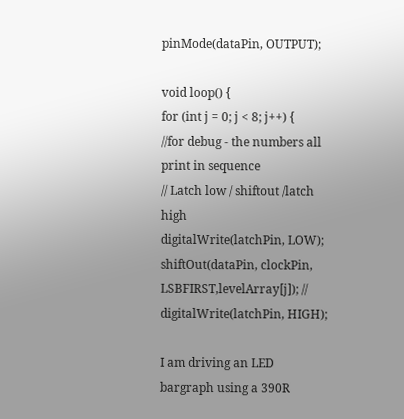pinMode(dataPin, OUTPUT);

void loop() {
for (int j = 0; j < 8; j++) {
//for debug - the numbers all print in sequence
// Latch low / shiftout /latch high
digitalWrite(latchPin, LOW);
shiftOut(dataPin, clockPin, LSBFIRST,levelArray[j]); //
digitalWrite(latchPin, HIGH);

I am driving an LED bargraph using a 390R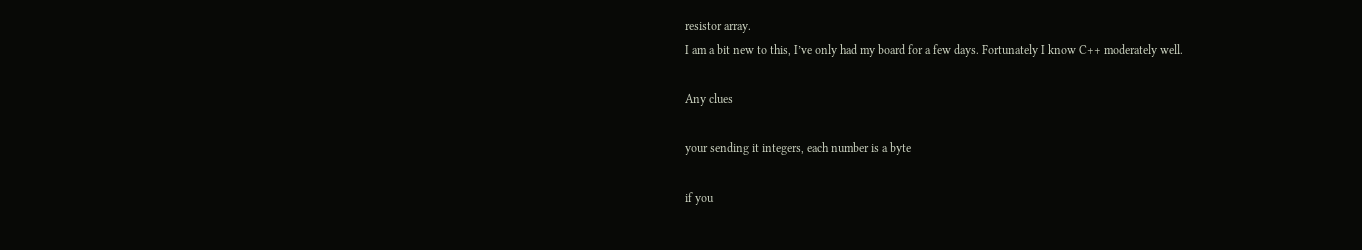resistor array.
I am a bit new to this, I’ve only had my board for a few days. Fortunately I know C++ moderately well.

Any clues

your sending it integers, each number is a byte

if you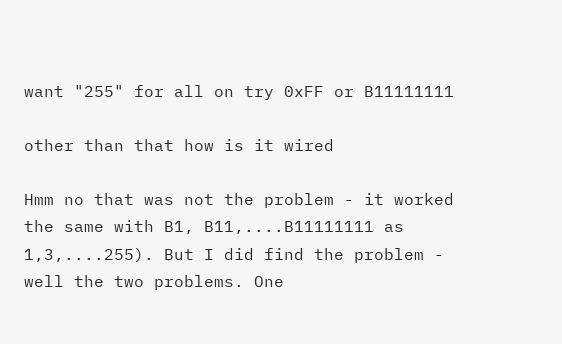want "255" for all on try 0xFF or B11111111

other than that how is it wired

Hmm no that was not the problem - it worked the same with B1, B11,....B11111111 as 1,3,....255). But I did find the problem - well the two problems. One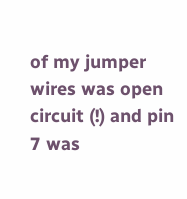of my jumper wires was open circuit (!) and pin 7 was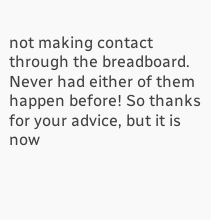not making contact through the breadboard. Never had either of them happen before! So thanks for your advice, but it is now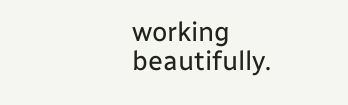working beautifully.